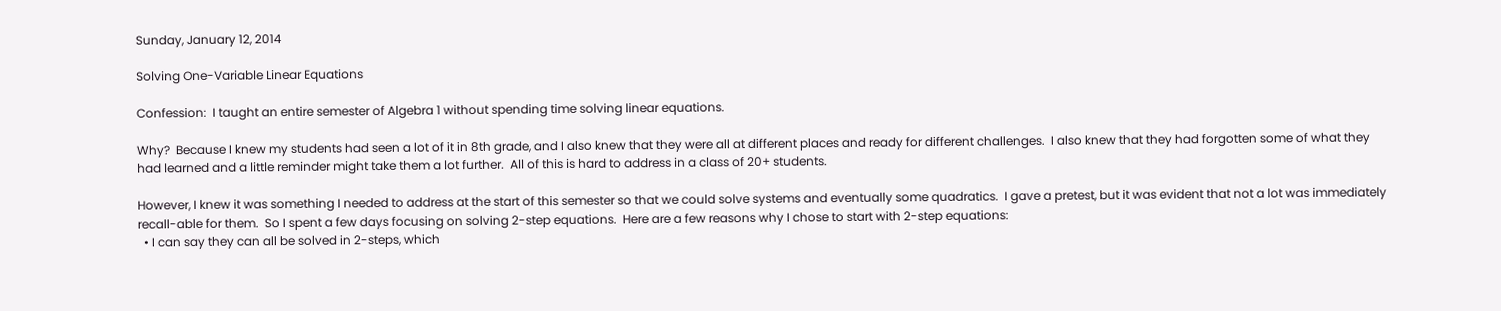Sunday, January 12, 2014

Solving One-Variable Linear Equations

Confession:  I taught an entire semester of Algebra 1 without spending time solving linear equations.

Why?  Because I knew my students had seen a lot of it in 8th grade, and I also knew that they were all at different places and ready for different challenges.  I also knew that they had forgotten some of what they had learned and a little reminder might take them a lot further.  All of this is hard to address in a class of 20+ students.

However, I knew it was something I needed to address at the start of this semester so that we could solve systems and eventually some quadratics.  I gave a pretest, but it was evident that not a lot was immediately recall-able for them.  So I spent a few days focusing on solving 2-step equations.  Here are a few reasons why I chose to start with 2-step equations:
  • I can say they can all be solved in 2-steps, which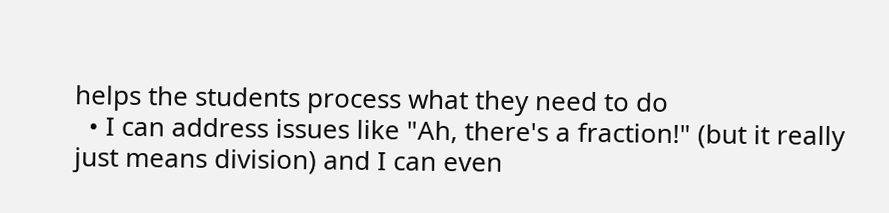helps the students process what they need to do
  • I can address issues like "Ah, there's a fraction!" (but it really just means division) and I can even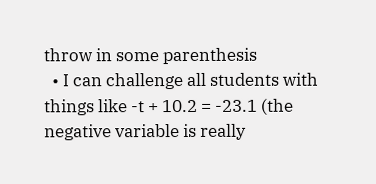throw in some parenthesis
  • I can challenge all students with things like -t + 10.2 = -23.1 (the negative variable is really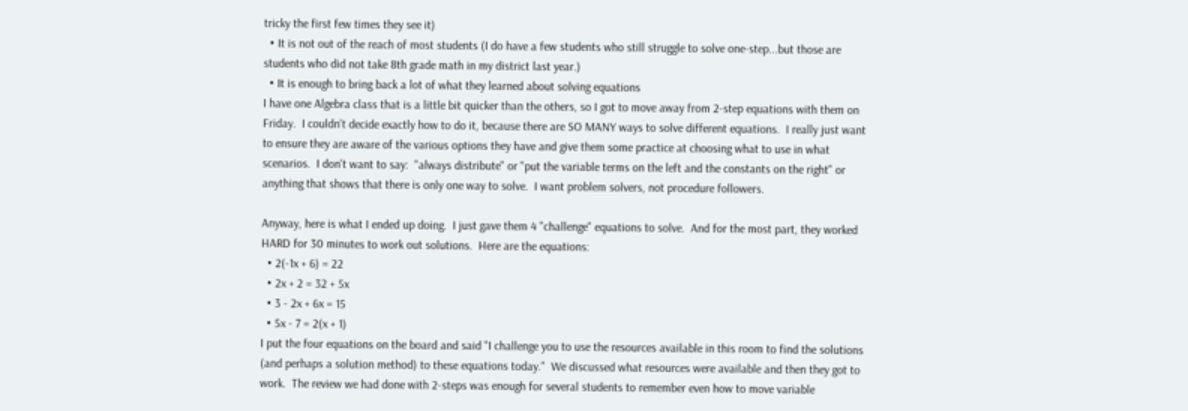tricky the first few times they see it)
  • It is not out of the reach of most students (I do have a few students who still struggle to solve one-step...but those are students who did not take 8th grade math in my district last year.)
  • It is enough to bring back a lot of what they learned about solving equations
I have one Algebra class that is a little bit quicker than the others, so I got to move away from 2-step equations with them on Friday.  I couldn't decide exactly how to do it, because there are SO MANY ways to solve different equations.  I really just want to ensure they are aware of the various options they have and give them some practice at choosing what to use in what scenarios.  I don't want to say:  "always distribute" or "put the variable terms on the left and the constants on the right" or anything that shows that there is only one way to solve.  I want problem solvers, not procedure followers.

Anyway, here is what I ended up doing.  I just gave them 4 "challenge" equations to solve.  And for the most part, they worked HARD for 30 minutes to work out solutions.  Here are the equations:
  • 2(-1x + 6) = 22
  • 2x + 2 = 32 + 5x
  • 3 - 2x + 6x = 15
  • 5x - 7 = 2(x + 1)
I put the four equations on the board and said "I challenge you to use the resources available in this room to find the solutions (and perhaps a solution method) to these equations today."  We discussed what resources were available and then they got to work.  The review we had done with 2-steps was enough for several students to remember even how to move variable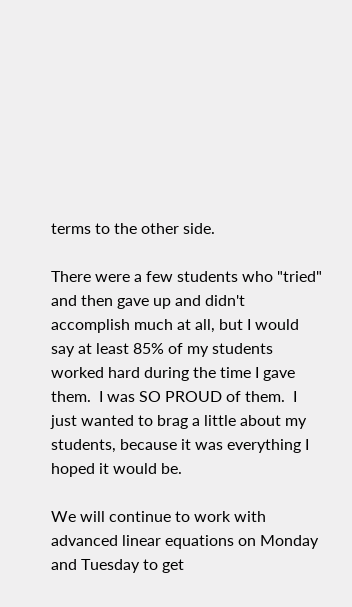terms to the other side.

There were a few students who "tried" and then gave up and didn't accomplish much at all, but I would say at least 85% of my students worked hard during the time I gave them.  I was SO PROUD of them.  I just wanted to brag a little about my students, because it was everything I hoped it would be.

We will continue to work with advanced linear equations on Monday and Tuesday to get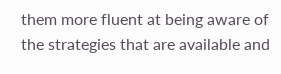them more fluent at being aware of the strategies that are available and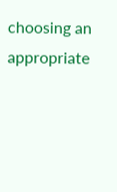choosing an appropriate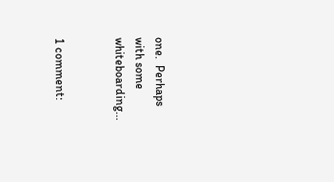one.  Perhaps with some whiteboarding...


1 comment: